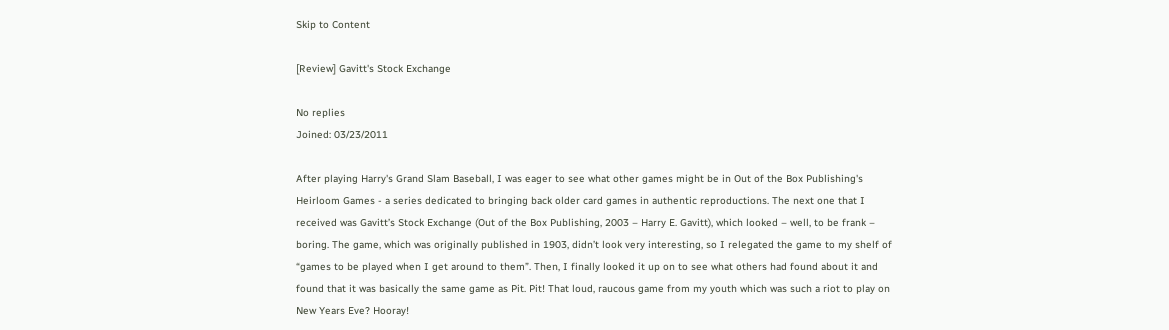Skip to Content

[Review] Gavitt's Stock Exchange

No replies
Joined: 03/23/2011

After playing Harry's Grand Slam Baseball, I was eager to see what other games might be in Out of the Box Publishing's Heirloom Games - a series dedicated to bringing back older card games in authentic reproductions. The next one that I received was Gavitt’s Stock Exchange (Out of the Box Publishing, 2003 – Harry E. Gavitt), which looked – well, to be frank – boring. The game, which was originally published in 1903, didn’t look very interesting, so I relegated the game to my shelf of “games to be played when I get around to them”. Then, I finally looked it up on to see what others had found about it and found that it was basically the same game as Pit. Pit! That loud, raucous game from my youth which was such a riot to play on New Years Eve? Hooray!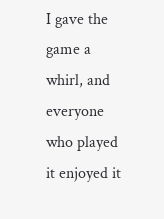I gave the game a whirl, and everyone who played it enjoyed it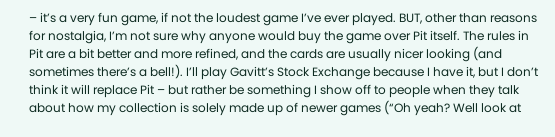– it’s a very fun game, if not the loudest game I’ve ever played. BUT, other than reasons for nostalgia, I’m not sure why anyone would buy the game over Pit itself. The rules in Pit are a bit better and more refined, and the cards are usually nicer looking (and sometimes there’s a bell!). I’ll play Gavitt’s Stock Exchange because I have it, but I don’t think it will replace Pit – but rather be something I show off to people when they talk about how my collection is solely made up of newer games (“Oh yeah? Well look at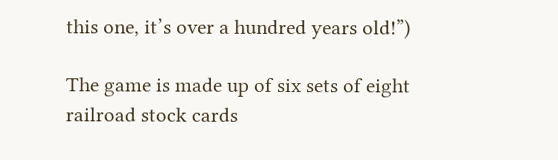this one, it’s over a hundred years old!”)

The game is made up of six sets of eight railroad stock cards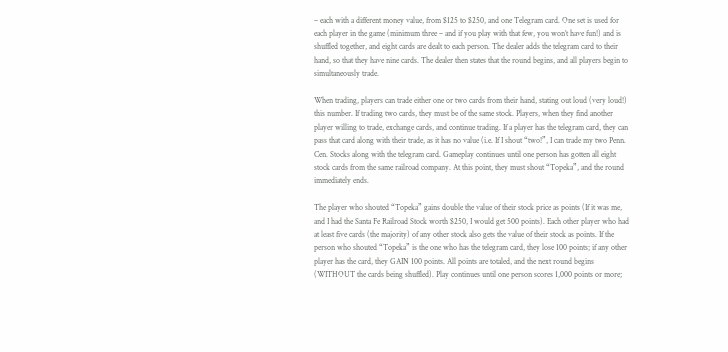– each with a different money value, from $125 to $250, and one Telegram card. One set is used for each player in the game (minimum three – and if you play with that few, you won’t have fun!) and is shuffled together, and eight cards are dealt to each person. The dealer adds the telegram card to their hand, so that they have nine cards. The dealer then states that the round begins, and all players begin to simultaneously trade.

When trading, players can trade either one or two cards from their hand, stating out loud (very loud!) this number. If trading two cards, they must be of the same stock. Players, when they find another player willing to trade, exchange cards, and continue trading. If a player has the telegram card, they can pass that card along with their trade, as it has no value (i.e. If I shout “two!”, I can trade my two Penn. Cen. Stocks along with the telegram card. Gameplay continues until one person has gotten all eight stock cards from the same railroad company. At this point, they must shout “Topeka”, and the round immediately ends.

The player who shouted “Topeka” gains double the value of their stock price as points (If it was me, and I had the Santa Fe Railroad Stock worth $250, I would get 500 points). Each other player who had at least five cards (the majority) of any other stock also gets the value of their stock as points. If the person who shouted “Topeka” is the one who has the telegram card, they lose 100 points; if any other player has the card, they GAIN 100 points. All points are totaled, and the next round begins (WITHOUT the cards being shuffled). Play continues until one person scores 1,000 points or more;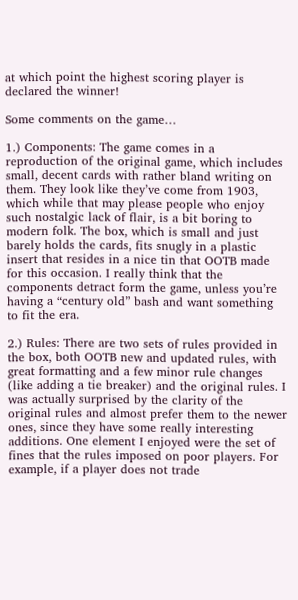at which point the highest scoring player is declared the winner!

Some comments on the game…

1.) Components: The game comes in a reproduction of the original game, which includes small, decent cards with rather bland writing on them. They look like they’ve come from 1903, which while that may please people who enjoy such nostalgic lack of flair, is a bit boring to modern folk. The box, which is small and just barely holds the cards, fits snugly in a plastic insert that resides in a nice tin that OOTB made for this occasion. I really think that the components detract form the game, unless you’re having a “century old” bash and want something to fit the era.

2.) Rules: There are two sets of rules provided in the box, both OOTB new and updated rules, with great formatting and a few minor rule changes (like adding a tie breaker) and the original rules. I was actually surprised by the clarity of the original rules and almost prefer them to the newer ones, since they have some really interesting additions. One element I enjoyed were the set of fines that the rules imposed on poor players. For example, if a player does not trade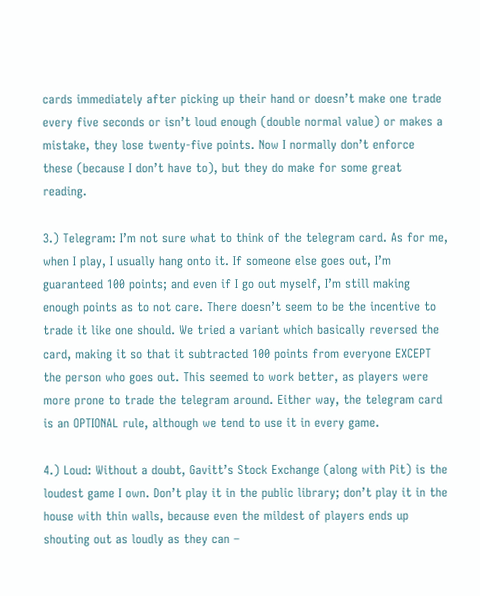cards immediately after picking up their hand or doesn’t make one trade every five seconds or isn’t loud enough (double normal value) or makes a mistake, they lose twenty-five points. Now I normally don’t enforce these (because I don’t have to), but they do make for some great reading.

3.) Telegram: I’m not sure what to think of the telegram card. As for me, when I play, I usually hang onto it. If someone else goes out, I’m guaranteed 100 points; and even if I go out myself, I’m still making enough points as to not care. There doesn’t seem to be the incentive to trade it like one should. We tried a variant which basically reversed the card, making it so that it subtracted 100 points from everyone EXCEPT the person who goes out. This seemed to work better, as players were more prone to trade the telegram around. Either way, the telegram card is an OPTIONAL rule, although we tend to use it in every game.

4.) Loud: Without a doubt, Gavitt’s Stock Exchange (along with Pit) is the loudest game I own. Don’t play it in the public library; don’t play it in the house with thin walls, because even the mildest of players ends up shouting out as loudly as they can –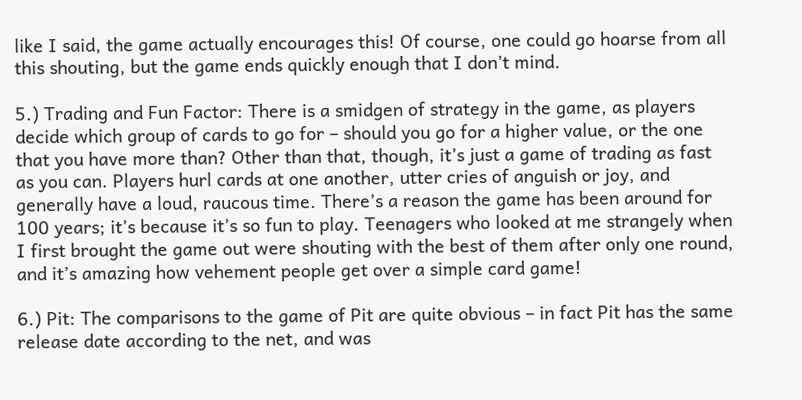like I said, the game actually encourages this! Of course, one could go hoarse from all this shouting, but the game ends quickly enough that I don’t mind.

5.) Trading and Fun Factor: There is a smidgen of strategy in the game, as players decide which group of cards to go for – should you go for a higher value, or the one that you have more than? Other than that, though, it’s just a game of trading as fast as you can. Players hurl cards at one another, utter cries of anguish or joy, and generally have a loud, raucous time. There’s a reason the game has been around for 100 years; it’s because it’s so fun to play. Teenagers who looked at me strangely when I first brought the game out were shouting with the best of them after only one round, and it’s amazing how vehement people get over a simple card game!

6.) Pit: The comparisons to the game of Pit are quite obvious – in fact Pit has the same release date according to the net, and was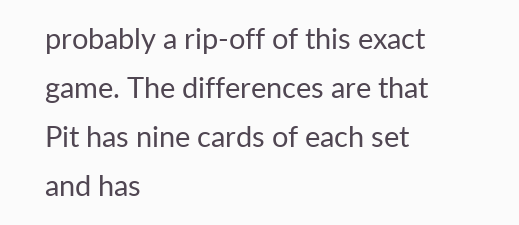probably a rip-off of this exact game. The differences are that Pit has nine cards of each set and has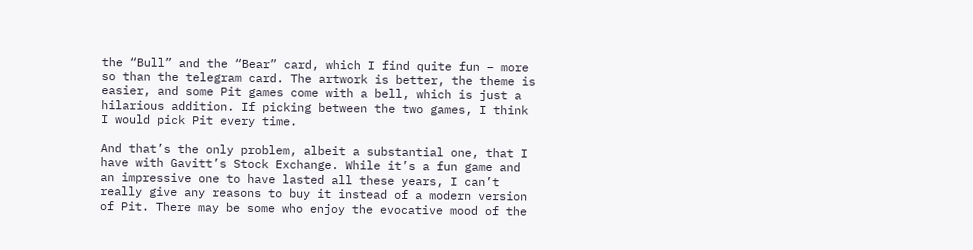the “Bull” and the “Bear” card, which I find quite fun – more so than the telegram card. The artwork is better, the theme is easier, and some Pit games come with a bell, which is just a hilarious addition. If picking between the two games, I think I would pick Pit every time.

And that’s the only problem, albeit a substantial one, that I have with Gavitt’s Stock Exchange. While it’s a fun game and an impressive one to have lasted all these years, I can’t really give any reasons to buy it instead of a modern version of Pit. There may be some who enjoy the evocative mood of the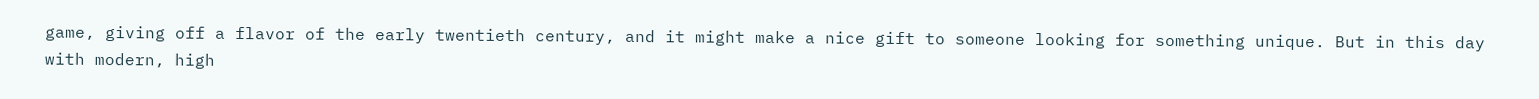game, giving off a flavor of the early twentieth century, and it might make a nice gift to someone looking for something unique. But in this day with modern, high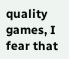quality games, I fear that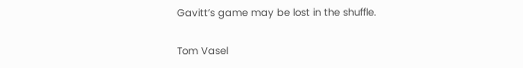Gavitt’s game may be lost in the shuffle.

Tom Vasel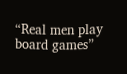“Real men play board games”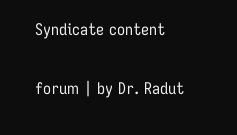Syndicate content

forum | by Dr. Radut